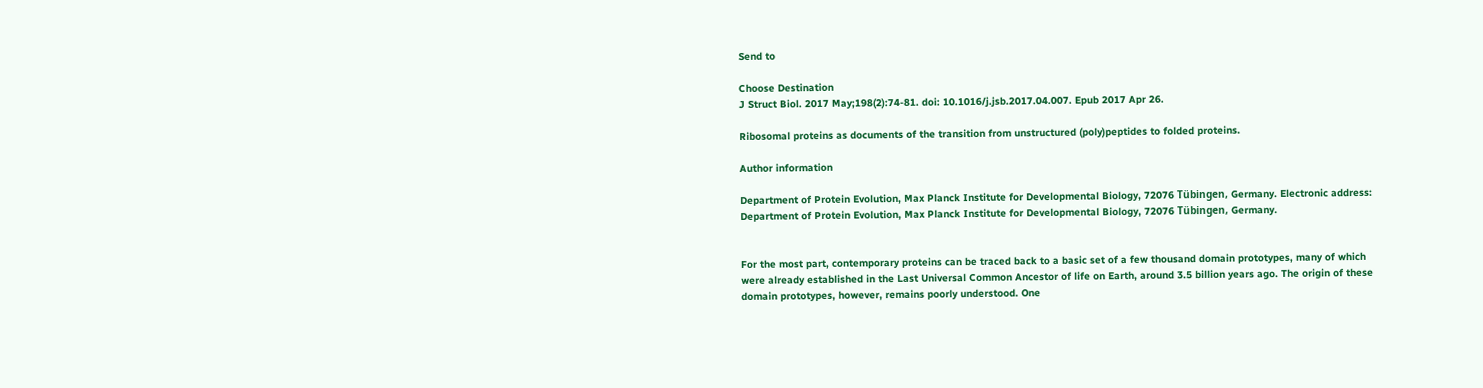Send to

Choose Destination
J Struct Biol. 2017 May;198(2):74-81. doi: 10.1016/j.jsb.2017.04.007. Epub 2017 Apr 26.

Ribosomal proteins as documents of the transition from unstructured (poly)peptides to folded proteins.

Author information

Department of Protein Evolution, Max Planck Institute for Developmental Biology, 72076 Tübingen, Germany. Electronic address:
Department of Protein Evolution, Max Planck Institute for Developmental Biology, 72076 Tübingen, Germany.


For the most part, contemporary proteins can be traced back to a basic set of a few thousand domain prototypes, many of which were already established in the Last Universal Common Ancestor of life on Earth, around 3.5 billion years ago. The origin of these domain prototypes, however, remains poorly understood. One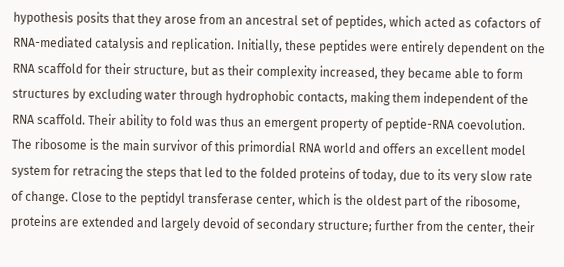hypothesis posits that they arose from an ancestral set of peptides, which acted as cofactors of RNA-mediated catalysis and replication. Initially, these peptides were entirely dependent on the RNA scaffold for their structure, but as their complexity increased, they became able to form structures by excluding water through hydrophobic contacts, making them independent of the RNA scaffold. Their ability to fold was thus an emergent property of peptide-RNA coevolution. The ribosome is the main survivor of this primordial RNA world and offers an excellent model system for retracing the steps that led to the folded proteins of today, due to its very slow rate of change. Close to the peptidyl transferase center, which is the oldest part of the ribosome, proteins are extended and largely devoid of secondary structure; further from the center, their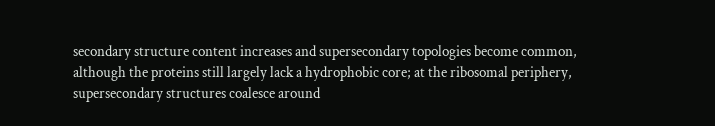secondary structure content increases and supersecondary topologies become common, although the proteins still largely lack a hydrophobic core; at the ribosomal periphery, supersecondary structures coalesce around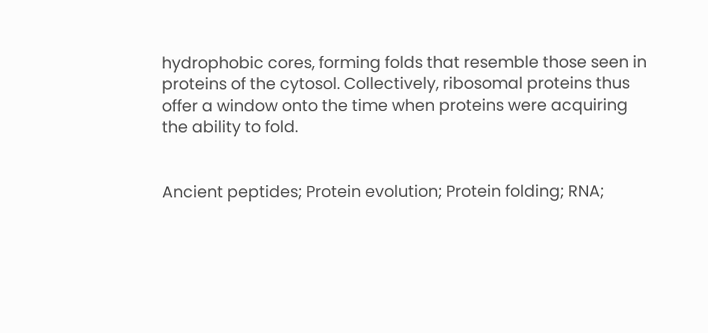hydrophobic cores, forming folds that resemble those seen in proteins of the cytosol. Collectively, ribosomal proteins thus offer a window onto the time when proteins were acquiring the ability to fold.


Ancient peptides; Protein evolution; Protein folding; RNA;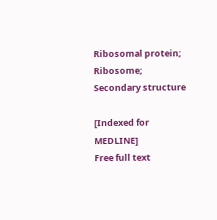Ribosomal protein; Ribosome; Secondary structure

[Indexed for MEDLINE]
Free full text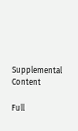Supplemental Content

Full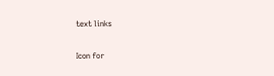text links

Icon for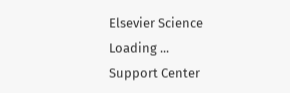Elsevier Science
Loading ...
Support Center